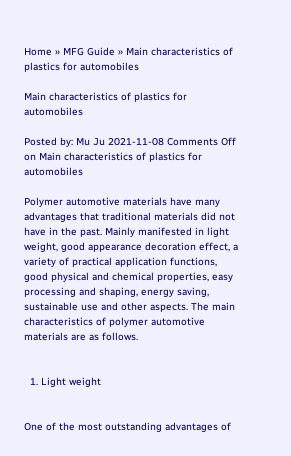Home » MFG Guide » Main characteristics of plastics for automobiles

Main characteristics of plastics for automobiles

Posted by: Mu Ju 2021-11-08 Comments Off on Main characteristics of plastics for automobiles

Polymer automotive materials have many advantages that traditional materials did not have in the past. Mainly manifested in light weight, good appearance decoration effect, a variety of practical application functions, good physical and chemical properties, easy processing and shaping, energy saving, sustainable use and other aspects. The main characteristics of polymer automotive materials are as follows.


  1. Light weight


One of the most outstanding advantages of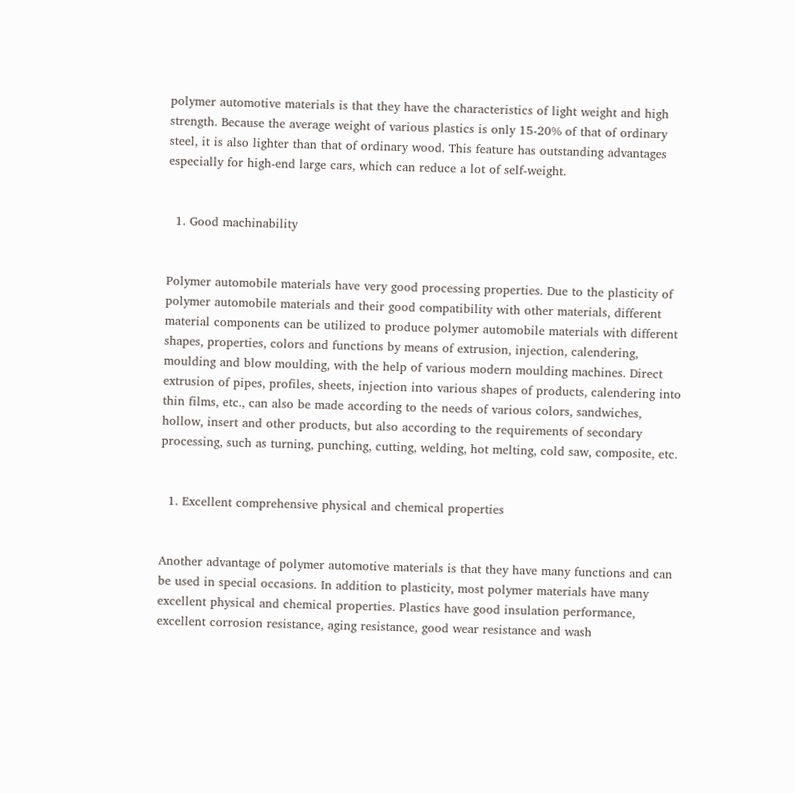polymer automotive materials is that they have the characteristics of light weight and high strength. Because the average weight of various plastics is only 15-20% of that of ordinary steel, it is also lighter than that of ordinary wood. This feature has outstanding advantages especially for high-end large cars, which can reduce a lot of self-weight.


  1. Good machinability


Polymer automobile materials have very good processing properties. Due to the plasticity of polymer automobile materials and their good compatibility with other materials, different material components can be utilized to produce polymer automobile materials with different shapes, properties, colors and functions by means of extrusion, injection, calendering, moulding and blow moulding, with the help of various modern moulding machines. Direct extrusion of pipes, profiles, sheets, injection into various shapes of products, calendering into thin films, etc., can also be made according to the needs of various colors, sandwiches, hollow, insert and other products, but also according to the requirements of secondary processing, such as turning, punching, cutting, welding, hot melting, cold saw, composite, etc.


  1. Excellent comprehensive physical and chemical properties


Another advantage of polymer automotive materials is that they have many functions and can be used in special occasions. In addition to plasticity, most polymer materials have many excellent physical and chemical properties. Plastics have good insulation performance, excellent corrosion resistance, aging resistance, good wear resistance and wash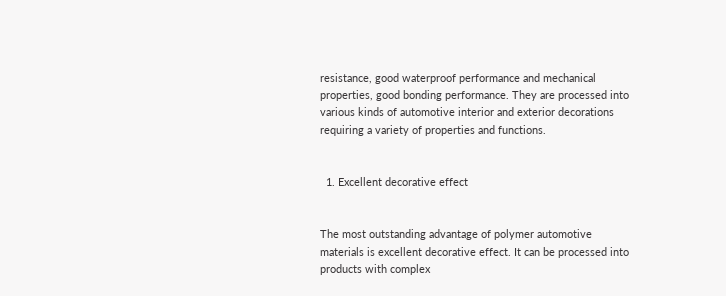resistance, good waterproof performance and mechanical properties, good bonding performance. They are processed into various kinds of automotive interior and exterior decorations requiring a variety of properties and functions.


  1. Excellent decorative effect


The most outstanding advantage of polymer automotive materials is excellent decorative effect. It can be processed into products with complex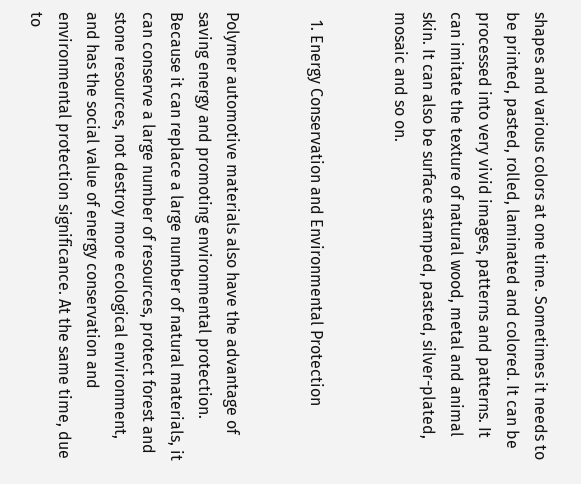shapes and various colors at one time. Sometimes it needs to be printed, pasted, rolled, laminated and colored. It can be processed into very vivid images, patterns and patterns. It can imitate the texture of natural wood, metal and animal skin. It can also be surface stamped, pasted, silver-plated, mosaic and so on.


  1. Energy Conservation and Environmental Protection


Polymer automotive materials also have the advantage of saving energy and promoting environmental protection. Because it can replace a large number of natural materials, it can conserve a large number of resources, protect forest and stone resources, not destroy more ecological environment, and has the social value of energy conservation and environmental protection significance. At the same time, due to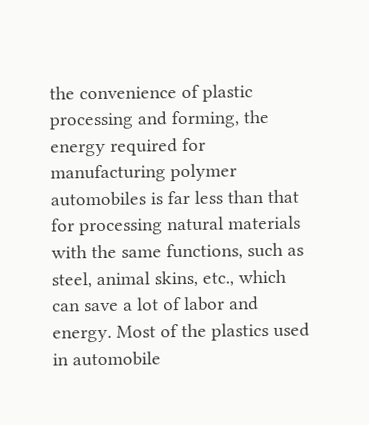the convenience of plastic processing and forming, the energy required for manufacturing polymer automobiles is far less than that for processing natural materials with the same functions, such as steel, animal skins, etc., which can save a lot of labor and energy. Most of the plastics used in automobile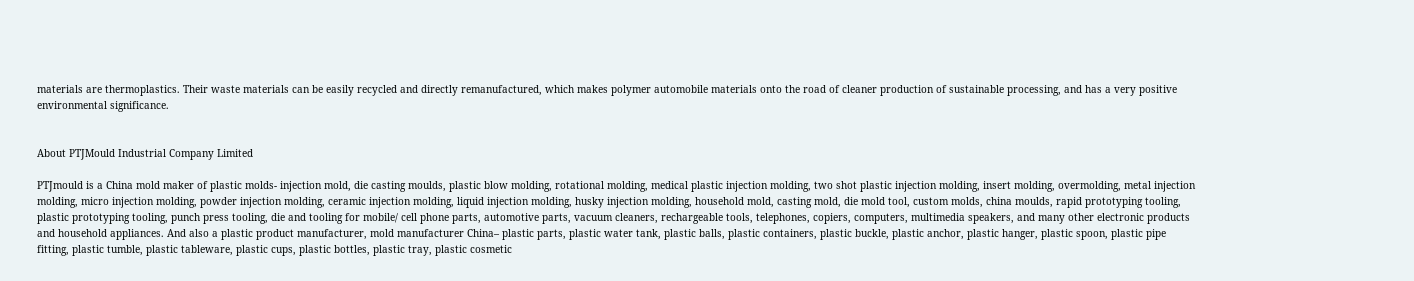materials are thermoplastics. Their waste materials can be easily recycled and directly remanufactured, which makes polymer automobile materials onto the road of cleaner production of sustainable processing, and has a very positive environmental significance.


About PTJMould Industrial Company Limited

PTJmould is a China mold maker of plastic molds- injection mold, die casting moulds, plastic blow molding, rotational molding, medical plastic injection molding, two shot plastic injection molding, insert molding, overmolding, metal injection molding, micro injection molding, powder injection molding, ceramic injection molding, liquid injection molding, husky injection molding, household mold, casting mold, die mold tool, custom molds, china moulds, rapid prototyping tooling, plastic prototyping tooling, punch press tooling, die and tooling for mobile/ cell phone parts, automotive parts, vacuum cleaners, rechargeable tools, telephones, copiers, computers, multimedia speakers, and many other electronic products and household appliances. And also a plastic product manufacturer, mold manufacturer China– plastic parts, plastic water tank, plastic balls, plastic containers, plastic buckle, plastic anchor, plastic hanger, plastic spoon, plastic pipe fitting, plastic tumble, plastic tableware, plastic cups, plastic bottles, plastic tray, plastic cosmetic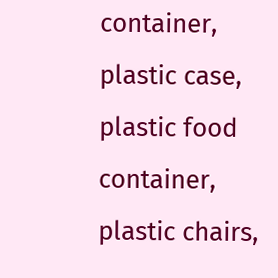container, plastic case, plastic food container, plastic chairs,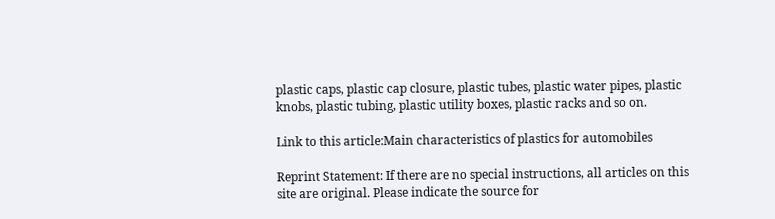plastic caps, plastic cap closure, plastic tubes, plastic water pipes, plastic knobs, plastic tubing, plastic utility boxes, plastic racks and so on.

Link to this article:Main characteristics of plastics for automobiles

Reprint Statement: If there are no special instructions, all articles on this site are original. Please indicate the source for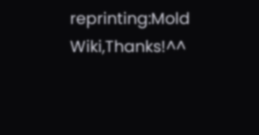reprinting:Mold Wiki,Thanks!^^